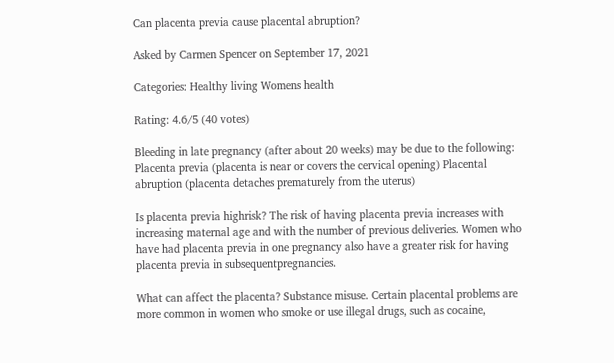Can placenta previa cause placental abruption?

Asked by Carmen Spencer on September 17, 2021

Categories: Healthy living Womens health

Rating: 4.6/5 (40 votes)

Bleeding in late pregnancy (after about 20 weeks) may be due to the following: Placenta previa (placenta is near or covers the cervical opening) Placental abruption (placenta detaches prematurely from the uterus)

Is placenta previa highrisk? The risk of having placenta previa increases with increasing maternal age and with the number of previous deliveries. Women who have had placenta previa in one pregnancy also have a greater risk for having placenta previa in subsequentpregnancies.

What can affect the placenta? Substance misuse. Certain placental problems are more common in women who smoke or use illegal drugs, such as cocaine,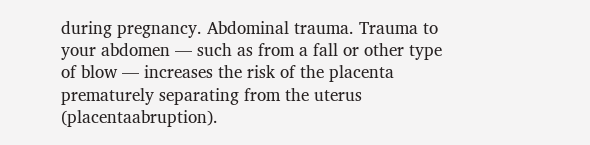during pregnancy. Abdominal trauma. Trauma to your abdomen — such as from a fall or other type of blow — increases the risk of the placenta prematurely separating from the uterus (placentaabruption).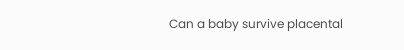Can a baby survive placental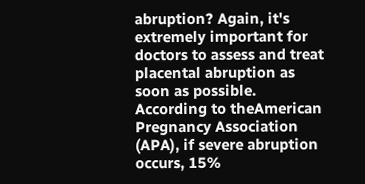abruption? Again, it's extremely important for doctors to assess and treat placental abruption as soon as possible. According to theAmerican Pregnancy Association (APA), if severe abruption occurs, 15%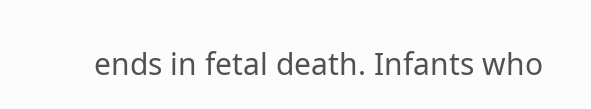ends in fetal death. Infants who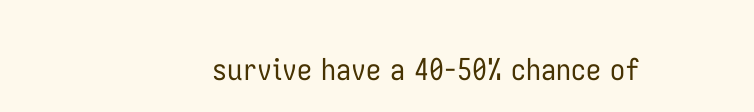survive have a 40-50% chance of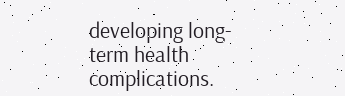developing long-term health complications.